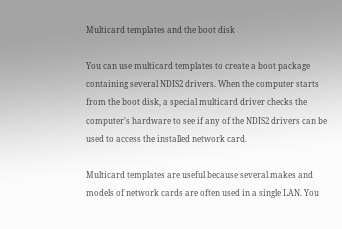Multicard templates and the boot disk

You can use multicard templates to create a boot package containing several NDIS2 drivers. When the computer starts from the boot disk, a special multicard driver checks the computer's hardware to see if any of the NDIS2 drivers can be used to access the installed network card.

Multicard templates are useful because several makes and models of network cards are often used in a single LAN. You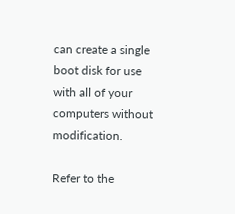can create a single boot disk for use with all of your computers without modification.

Refer to the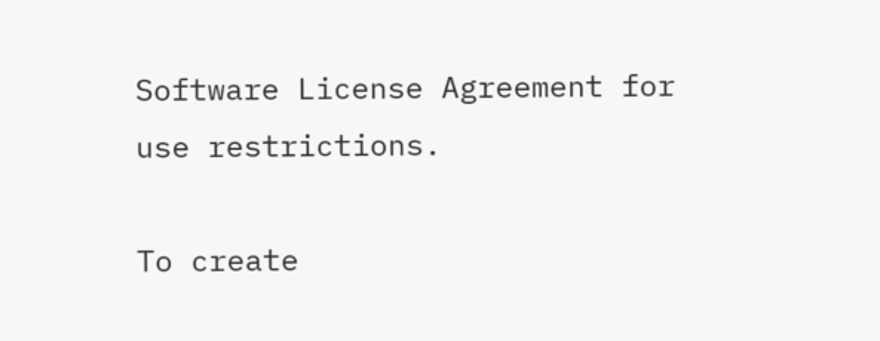Software License Agreement for use restrictions.

To create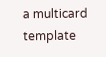a multicard template